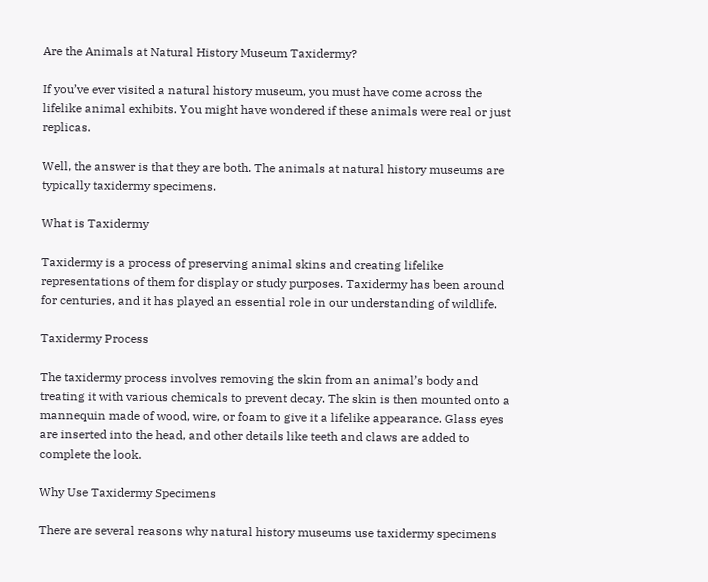Are the Animals at Natural History Museum Taxidermy?

If you’ve ever visited a natural history museum, you must have come across the lifelike animal exhibits. You might have wondered if these animals were real or just replicas.

Well, the answer is that they are both. The animals at natural history museums are typically taxidermy specimens.

What is Taxidermy

Taxidermy is a process of preserving animal skins and creating lifelike representations of them for display or study purposes. Taxidermy has been around for centuries, and it has played an essential role in our understanding of wildlife.

Taxidermy Process

The taxidermy process involves removing the skin from an animal’s body and treating it with various chemicals to prevent decay. The skin is then mounted onto a mannequin made of wood, wire, or foam to give it a lifelike appearance. Glass eyes are inserted into the head, and other details like teeth and claws are added to complete the look.

Why Use Taxidermy Specimens

There are several reasons why natural history museums use taxidermy specimens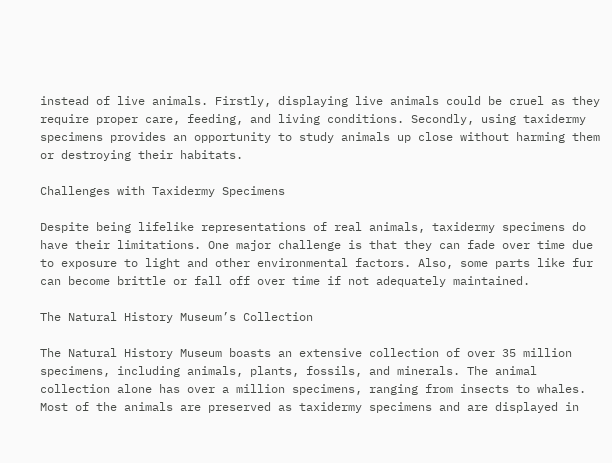instead of live animals. Firstly, displaying live animals could be cruel as they require proper care, feeding, and living conditions. Secondly, using taxidermy specimens provides an opportunity to study animals up close without harming them or destroying their habitats.

Challenges with Taxidermy Specimens

Despite being lifelike representations of real animals, taxidermy specimens do have their limitations. One major challenge is that they can fade over time due to exposure to light and other environmental factors. Also, some parts like fur can become brittle or fall off over time if not adequately maintained.

The Natural History Museum’s Collection

The Natural History Museum boasts an extensive collection of over 35 million specimens, including animals, plants, fossils, and minerals. The animal collection alone has over a million specimens, ranging from insects to whales. Most of the animals are preserved as taxidermy specimens and are displayed in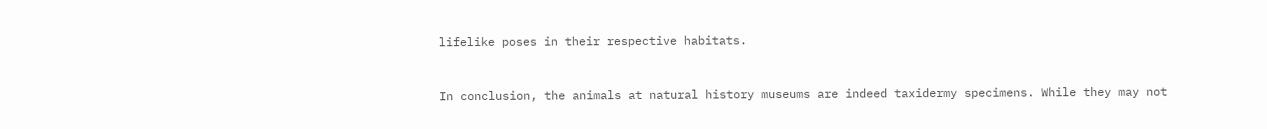lifelike poses in their respective habitats.


In conclusion, the animals at natural history museums are indeed taxidermy specimens. While they may not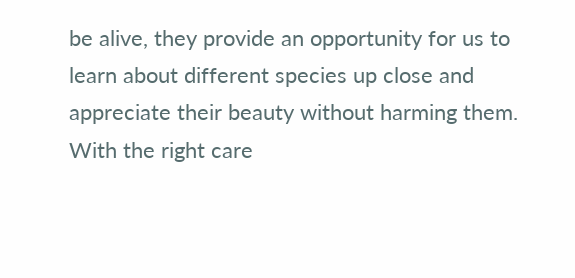be alive, they provide an opportunity for us to learn about different species up close and appreciate their beauty without harming them. With the right care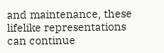and maintenance, these lifelike representations can continue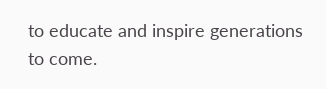to educate and inspire generations to come.